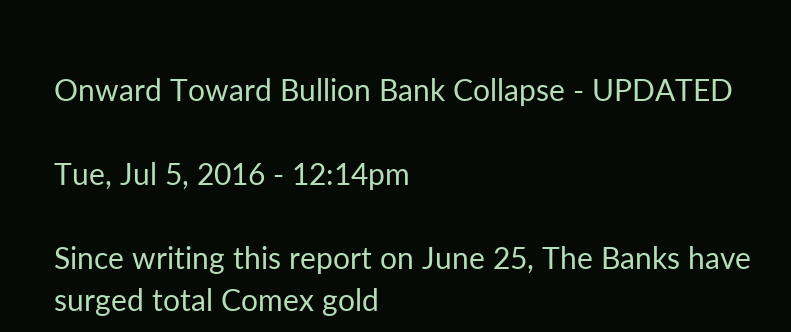Onward Toward Bullion Bank Collapse - UPDATED

Tue, Jul 5, 2016 - 12:14pm

Since writing this report on June 25, The Banks have surged total Comex gold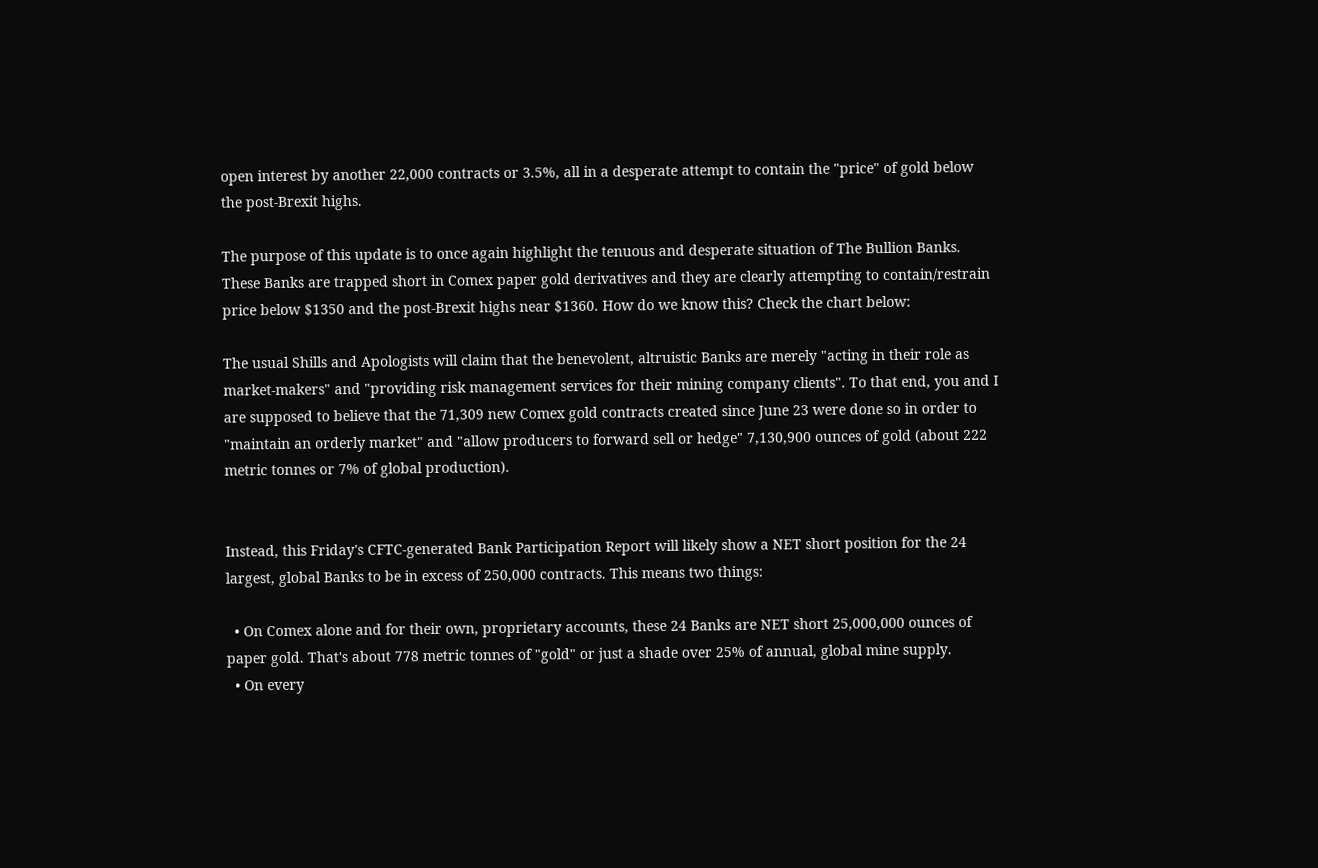open interest by another 22,000 contracts or 3.5%, all in a desperate attempt to contain the "price" of gold below the post-Brexit highs.

The purpose of this update is to once again highlight the tenuous and desperate situation of The Bullion Banks. These Banks are trapped short in Comex paper gold derivatives and they are clearly attempting to contain/restrain price below $1350 and the post-Brexit highs near $1360. How do we know this? Check the chart below:

The usual Shills and Apologists will claim that the benevolent, altruistic Banks are merely "acting in their role as market-makers" and "providing risk management services for their mining company clients". To that end, you and I are supposed to believe that the 71,309 new Comex gold contracts created since June 23 were done so in order to "maintain an orderly market" and "allow producers to forward sell or hedge" 7,130,900 ounces of gold (about 222 metric tonnes or 7% of global production).


Instead, this Friday's CFTC-generated Bank Participation Report will likely show a NET short position for the 24 largest, global Banks to be in excess of 250,000 contracts. This means two things:

  • On Comex alone and for their own, proprietary accounts, these 24 Banks are NET short 25,000,000 ounces of paper gold. That's about 778 metric tonnes of "gold" or just a shade over 25% of annual, global mine supply.
  • On every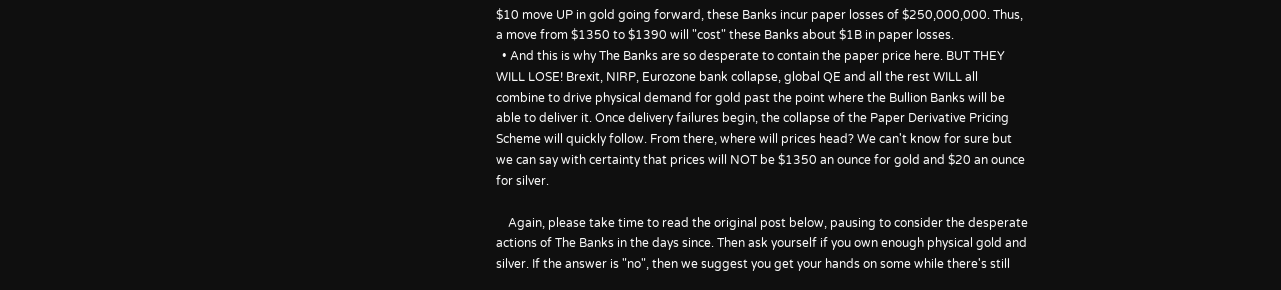$10 move UP in gold going forward, these Banks incur paper losses of $250,000,000. Thus, a move from $1350 to $1390 will "cost" these Banks about $1B in paper losses.
  • And this is why The Banks are so desperate to contain the paper price here. BUT THEY WILL LOSE! Brexit, NIRP, Eurozone bank collapse, global QE and all the rest WILL all combine to drive physical demand for gold past the point where the Bullion Banks will be able to deliver it. Once delivery failures begin, the collapse of the Paper Derivative Pricing Scheme will quickly follow. From there, where will prices head? We can't know for sure but we can say with certainty that prices will NOT be $1350 an ounce for gold and $20 an ounce for silver.

    Again, please take time to read the original post below, pausing to consider the desperate actions of The Banks in the days since. Then ask yourself if you own enough physical gold and silver. If the answer is "no", then we suggest you get your hands on some while there's still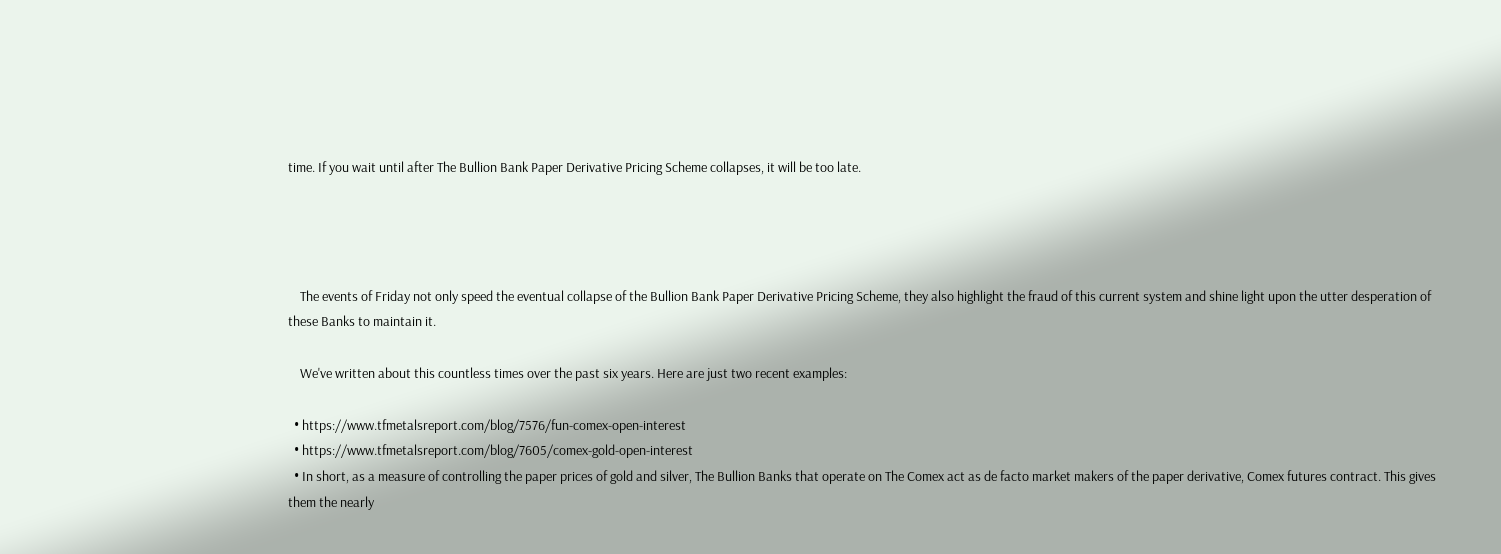time. If you wait until after The Bullion Bank Paper Derivative Pricing Scheme collapses, it will be too late.




    The events of Friday not only speed the eventual collapse of the Bullion Bank Paper Derivative Pricing Scheme, they also highlight the fraud of this current system and shine light upon the utter desperation of these Banks to maintain it.

    We've written about this countless times over the past six years. Here are just two recent examples:

  • https://www.tfmetalsreport.com/blog/7576/fun-comex-open-interest
  • https://www.tfmetalsreport.com/blog/7605/comex-gold-open-interest
  • In short, as a measure of controlling the paper prices of gold and silver, The Bullion Banks that operate on The Comex act as de facto market makers of the paper derivative, Comex futures contract. This gives them the nearly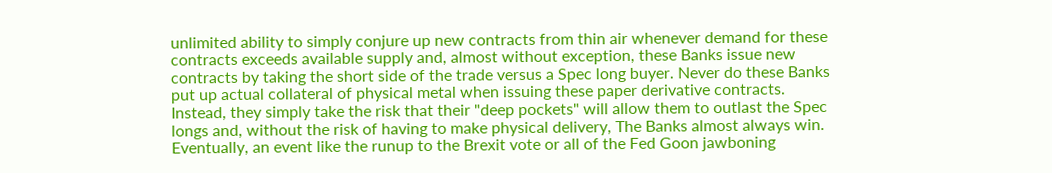unlimited ability to simply conjure up new contracts from thin air whenever demand for these contracts exceeds available supply and, almost without exception, these Banks issue new contracts by taking the short side of the trade versus a Spec long buyer. Never do these Banks put up actual collateral of physical metal when issuing these paper derivative contracts. Instead, they simply take the risk that their "deep pockets" will allow them to outlast the Spec longs and, without the risk of having to make physical delivery, The Banks almost always win. Eventually, an event like the runup to the Brexit vote or all of the Fed Goon jawboning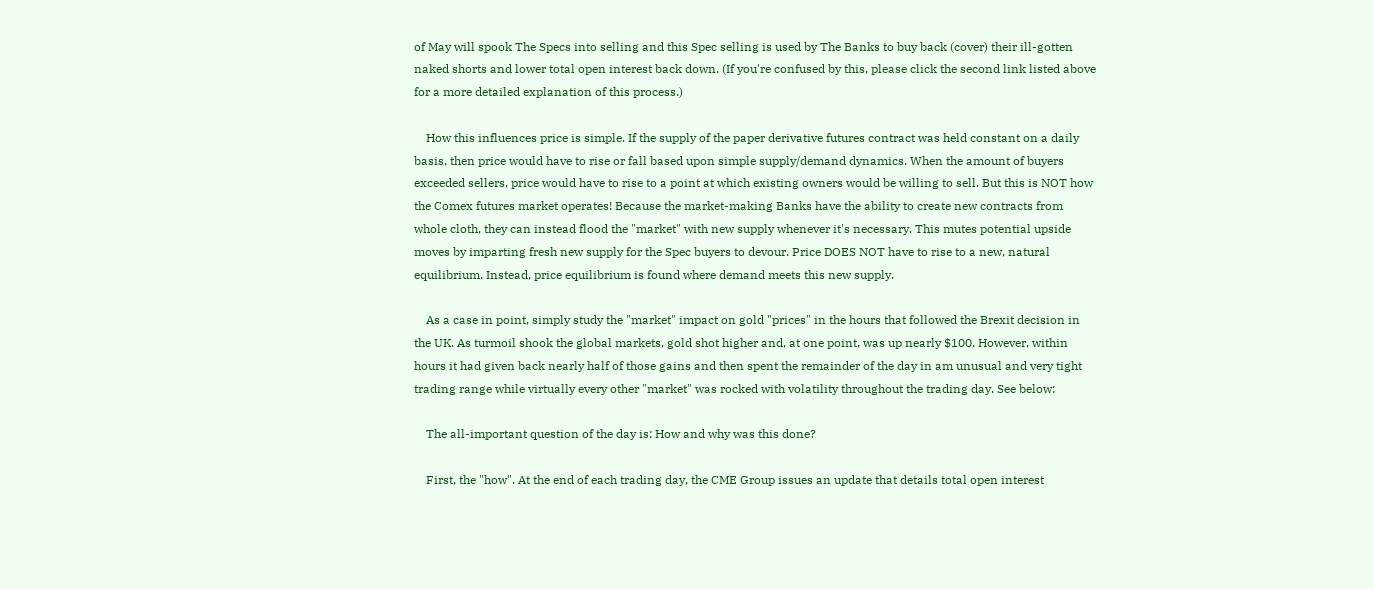of May will spook The Specs into selling and this Spec selling is used by The Banks to buy back (cover) their ill-gotten naked shorts and lower total open interest back down. (If you're confused by this, please click the second link listed above for a more detailed explanation of this process.)

    How this influences price is simple. If the supply of the paper derivative futures contract was held constant on a daily basis, then price would have to rise or fall based upon simple supply/demand dynamics. When the amount of buyers exceeded sellers, price would have to rise to a point at which existing owners would be willing to sell. But this is NOT how the Comex futures market operates! Because the market-making Banks have the ability to create new contracts from whole cloth, they can instead flood the "market" with new supply whenever it's necessary. This mutes potential upside moves by imparting fresh new supply for the Spec buyers to devour. Price DOES NOT have to rise to a new, natural equilibrium. Instead, price equilibrium is found where demand meets this new supply.

    As a case in point, simply study the "market" impact on gold "prices" in the hours that followed the Brexit decision in the UK. As turmoil shook the global markets, gold shot higher and, at one point, was up nearly $100. However, within hours it had given back nearly half of those gains and then spent the remainder of the day in am unusual and very tight trading range while virtually every other "market" was rocked with volatility throughout the trading day. See below:

    The all-important question of the day is: How and why was this done?

    First, the "how". At the end of each trading day, the CME Group issues an update that details total open interest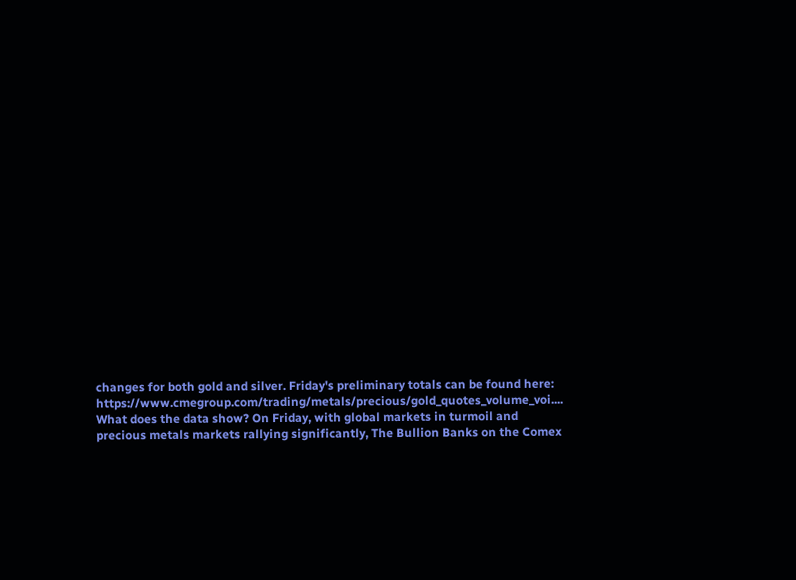changes for both gold and silver. Friday's preliminary totals can be found here: https://www.cmegroup.com/trading/metals/precious/gold_quotes_volume_voi.... What does the data show? On Friday, with global markets in turmoil and precious metals markets rallying significantly, The Bullion Banks on the Comex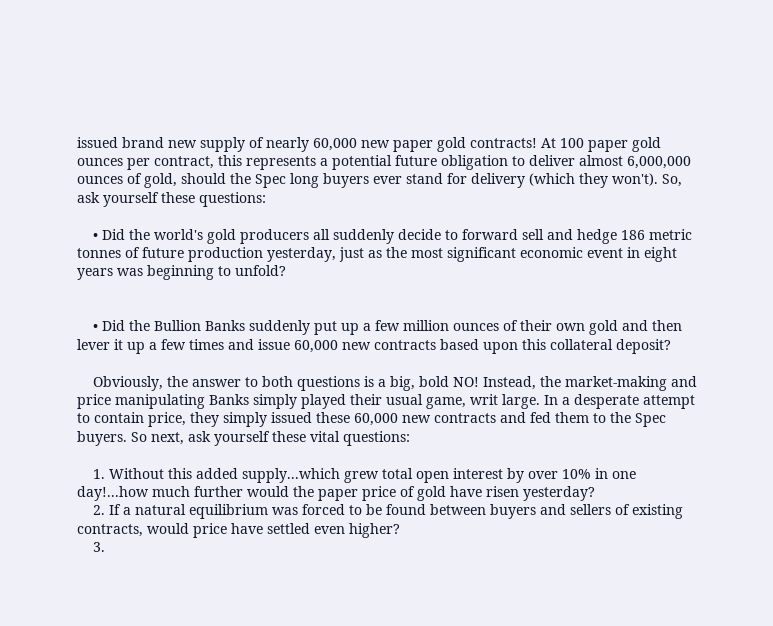issued brand new supply of nearly 60,000 new paper gold contracts! At 100 paper gold ounces per contract, this represents a potential future obligation to deliver almost 6,000,000 ounces of gold, should the Spec long buyers ever stand for delivery (which they won't). So, ask yourself these questions:

    • Did the world's gold producers all suddenly decide to forward sell and hedge 186 metric tonnes of future production yesterday, just as the most significant economic event in eight years was beginning to unfold?


    • Did the Bullion Banks suddenly put up a few million ounces of their own gold and then lever it up a few times and issue 60,000 new contracts based upon this collateral deposit?

    Obviously, the answer to both questions is a big, bold NO! Instead, the market-making and price manipulating Banks simply played their usual game, writ large. In a desperate attempt to contain price, they simply issued these 60,000 new contracts and fed them to the Spec buyers. So next, ask yourself these vital questions:

    1. Without this added supply...which grew total open interest by over 10% in one day!...how much further would the paper price of gold have risen yesterday?
    2. If a natural equilibrium was forced to be found between buyers and sellers of existing contracts, would price have settled even higher?
    3.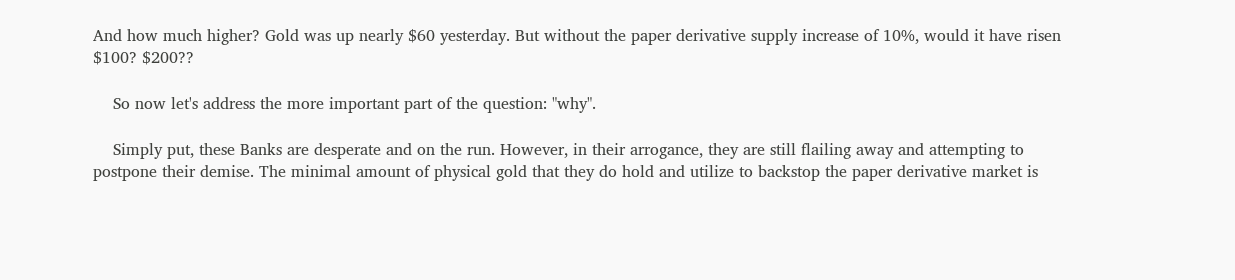And how much higher? Gold was up nearly $60 yesterday. But without the paper derivative supply increase of 10%, would it have risen $100? $200??

    So now let's address the more important part of the question: "why".

    Simply put, these Banks are desperate and on the run. However, in their arrogance, they are still flailing away and attempting to postpone their demise. The minimal amount of physical gold that they do hold and utilize to backstop the paper derivative market is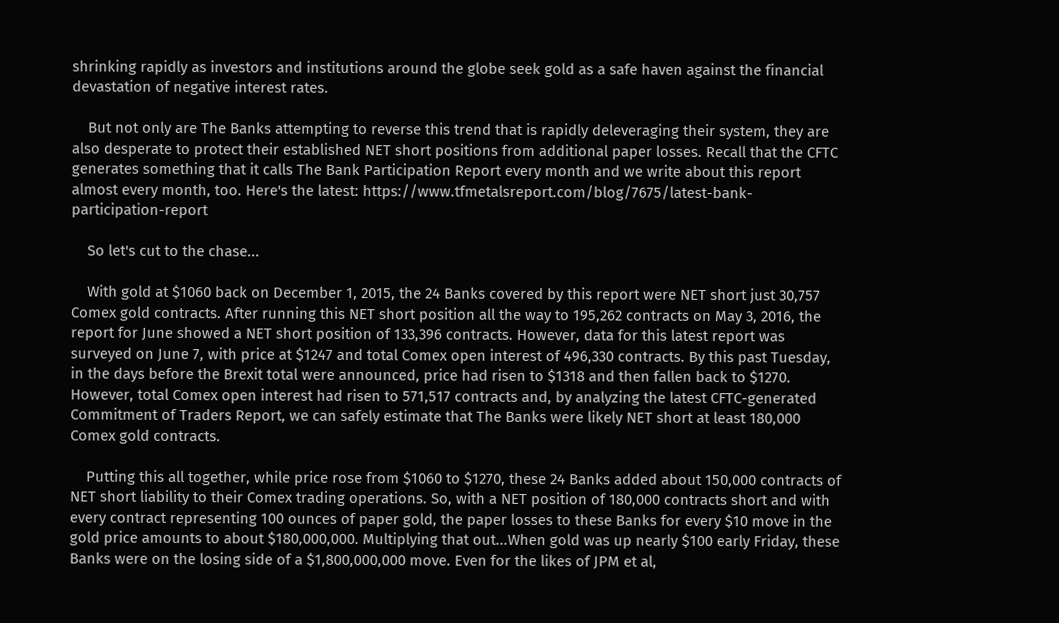shrinking rapidly as investors and institutions around the globe seek gold as a safe haven against the financial devastation of negative interest rates.

    But not only are The Banks attempting to reverse this trend that is rapidly deleveraging their system, they are also desperate to protect their established NET short positions from additional paper losses. Recall that the CFTC generates something that it calls The Bank Participation Report every month and we write about this report almost every month, too. Here's the latest: https://www.tfmetalsreport.com/blog/7675/latest-bank-participation-report

    So let's cut to the chase...

    With gold at $1060 back on December 1, 2015, the 24 Banks covered by this report were NET short just 30,757 Comex gold contracts. After running this NET short position all the way to 195,262 contracts on May 3, 2016, the report for June showed a NET short position of 133,396 contracts. However, data for this latest report was surveyed on June 7, with price at $1247 and total Comex open interest of 496,330 contracts. By this past Tuesday, in the days before the Brexit total were announced, price had risen to $1318 and then fallen back to $1270. However, total Comex open interest had risen to 571,517 contracts and, by analyzing the latest CFTC-generated Commitment of Traders Report, we can safely estimate that The Banks were likely NET short at least 180,000 Comex gold contracts.

    Putting this all together, while price rose from $1060 to $1270, these 24 Banks added about 150,000 contracts of NET short liability to their Comex trading operations. So, with a NET position of 180,000 contracts short and with every contract representing 100 ounces of paper gold, the paper losses to these Banks for every $10 move in the gold price amounts to about $180,000,000. Multiplying that out...When gold was up nearly $100 early Friday, these Banks were on the losing side of a $1,800,000,000 move. Even for the likes of JPM et al,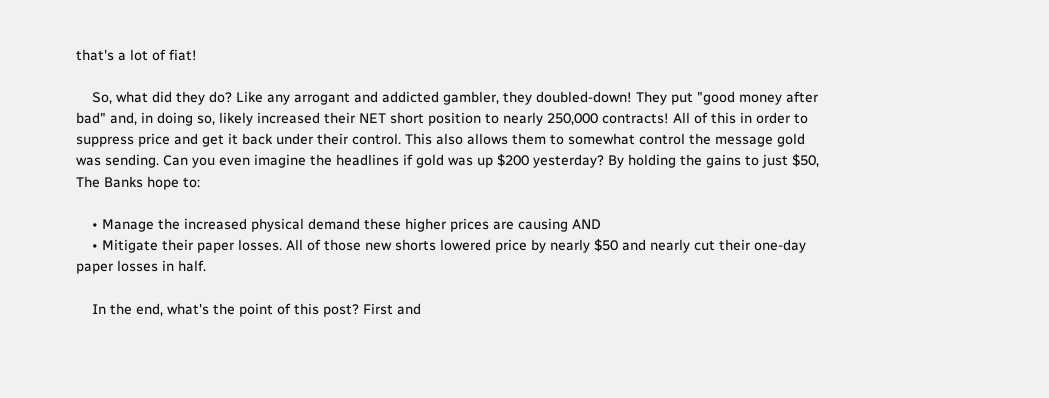that's a lot of fiat!

    So, what did they do? Like any arrogant and addicted gambler, they doubled-down! They put "good money after bad" and, in doing so, likely increased their NET short position to nearly 250,000 contracts! All of this in order to suppress price and get it back under their control. This also allows them to somewhat control the message gold was sending. Can you even imagine the headlines if gold was up $200 yesterday? By holding the gains to just $50, The Banks hope to:

    • Manage the increased physical demand these higher prices are causing AND
    • Mitigate their paper losses. All of those new shorts lowered price by nearly $50 and nearly cut their one-day paper losses in half.

    In the end, what's the point of this post? First and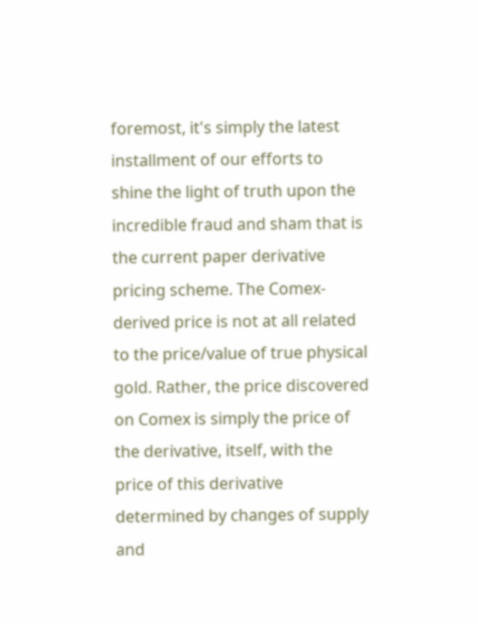foremost, it's simply the latest installment of our efforts to shine the light of truth upon the incredible fraud and sham that is the current paper derivative pricing scheme. The Comex-derived price is not at all related to the price/value of true physical gold. Rather, the price discovered on Comex is simply the price of the derivative, itself, with the price of this derivative determined by changes of supply and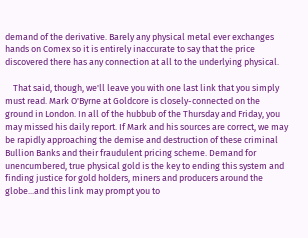demand of the derivative. Barely any physical metal ever exchanges hands on Comex so it is entirely inaccurate to say that the price discovered there has any connection at all to the underlying physical.

    That said, though, we'll leave you with one last link that you simply must read. Mark O'Byrne at Goldcore is closely-connected on the ground in London. In all of the hubbub of the Thursday and Friday, you may missed his daily report. If Mark and his sources are correct, we may be rapidly approaching the demise and destruction of these criminal Bullion Banks and their fraudulent pricing scheme. Demand for unencumbered, true physical gold is the key to ending this system and finding justice for gold holders, miners and producers around the globe...and this link may prompt you to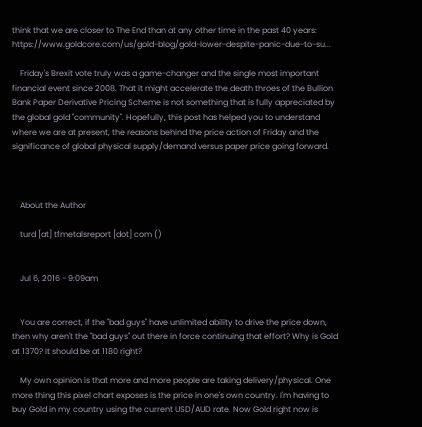think that we are closer to The End than at any other time in the past 40 years: https://www.goldcore.com/us/gold-blog/gold-lower-despite-panic-due-to-su...

    Friday's Brexit vote truly was a game-changer and the single most important financial event since 2008. That it might accelerate the death throes of the Bullion Bank Paper Derivative Pricing Scheme is not something that is fully appreciated by the global gold "community". Hopefully, this post has helped you to understand where we are at present, the reasons behind the price action of Friday and the significance of global physical supply/demand versus paper price going forward.



    About the Author

    turd [at] tfmetalsreport [dot] com ()


    Jul 6, 2016 - 9:09am


    You are correct, if the "bad guys" have unlimited ability to drive the price down, then why aren't the "bad guys" out there in force continuing that effort? Why is Gold at 1370? It should be at 1180 right?

    My own opinion is that more and more people are taking delivery/physical. One more thing this pixel chart exposes is the price in one's own country. I'm having to buy Gold in my country using the current USD/AUD rate. Now Gold right now is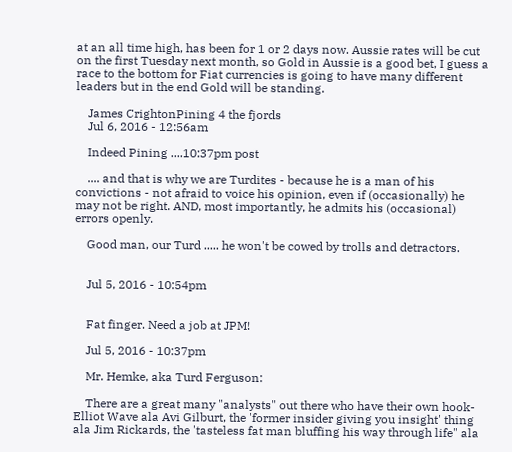at an all time high, has been for 1 or 2 days now. Aussie rates will be cut on the first Tuesday next month, so Gold in Aussie is a good bet, I guess a race to the bottom for Fiat currencies is going to have many different leaders but in the end Gold will be standing.

    James CrightonPining 4 the fjords
    Jul 6, 2016 - 12:56am

    Indeed Pining ....10:37pm post

    .... and that is why we are Turdites - because he is a man of his convictions - not afraid to voice his opinion, even if (occasionally) he may not be right. AND, most importantly, he admits his (occasional) errors openly.

    Good man, our Turd ..... he won't be cowed by trolls and detractors.


    Jul 5, 2016 - 10:54pm


    Fat finger. Need a job at JPM!

    Jul 5, 2016 - 10:37pm

    Mr. Hemke, aka Turd Ferguson:

    There are a great many "analysts" out there who have their own hook- Elliot Wave ala Avi Gilburt, the 'former insider giving you insight' thing ala Jim Rickards, the 'tasteless fat man bluffing his way through life" ala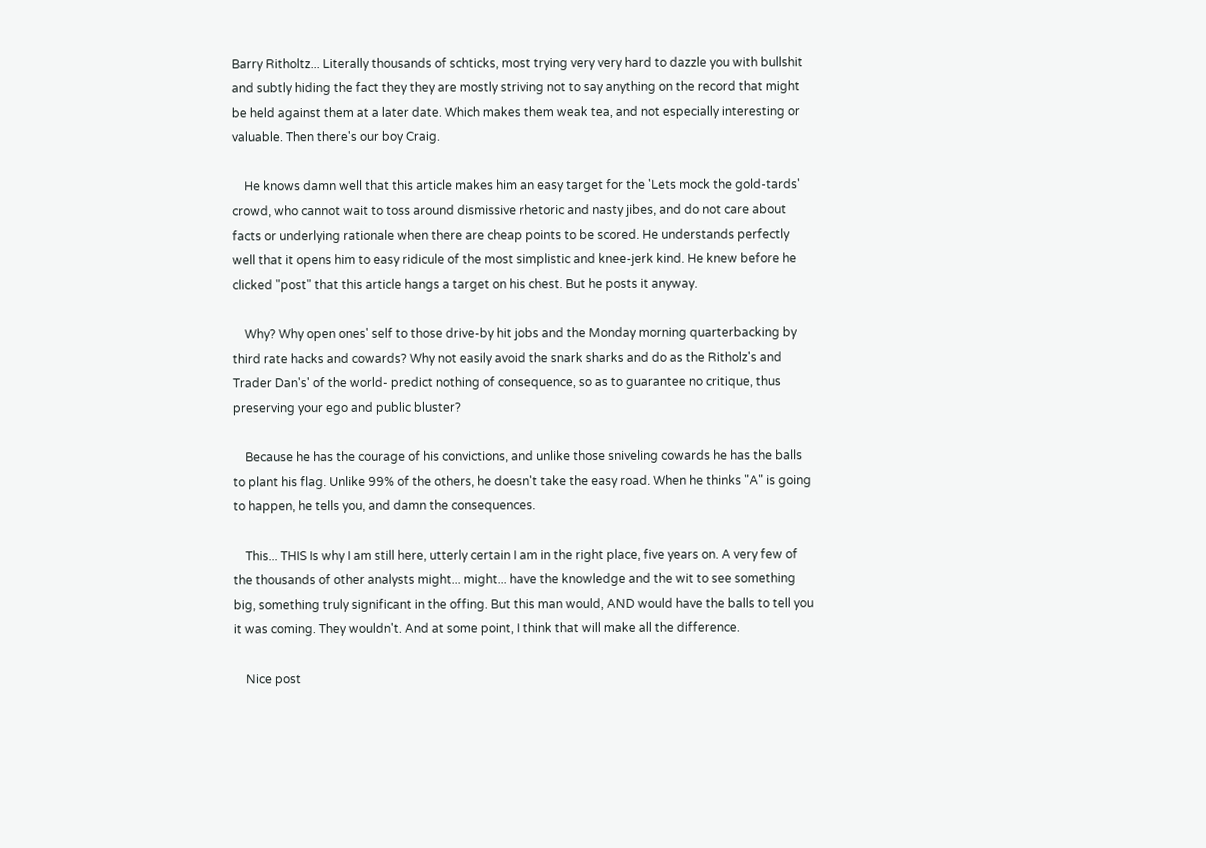Barry Ritholtz... Literally thousands of schticks, most trying very very hard to dazzle you with bullshit and subtly hiding the fact they they are mostly striving not to say anything on the record that might be held against them at a later date. Which makes them weak tea, and not especially interesting or valuable. Then there's our boy Craig.

    He knows damn well that this article makes him an easy target for the 'Lets mock the gold-tards' crowd, who cannot wait to toss around dismissive rhetoric and nasty jibes, and do not care about facts or underlying rationale when there are cheap points to be scored. He understands perfectly well that it opens him to easy ridicule of the most simplistic and knee-jerk kind. He knew before he clicked "post" that this article hangs a target on his chest. But he posts it anyway.

    Why? Why open ones' self to those drive-by hit jobs and the Monday morning quarterbacking by third rate hacks and cowards? Why not easily avoid the snark sharks and do as the Ritholz's and Trader Dan's' of the world- predict nothing of consequence, so as to guarantee no critique, thus preserving your ego and public bluster?

    Because he has the courage of his convictions, and unlike those sniveling cowards he has the balls to plant his flag. Unlike 99% of the others, he doesn't take the easy road. When he thinks "A" is going to happen, he tells you, and damn the consequences.

    This... THIS Is why I am still here, utterly certain I am in the right place, five years on. A very few of the thousands of other analysts might... might... have the knowledge and the wit to see something big, something truly significant in the offing. But this man would, AND would have the balls to tell you it was coming. They wouldn't. And at some point, I think that will make all the difference.

    Nice post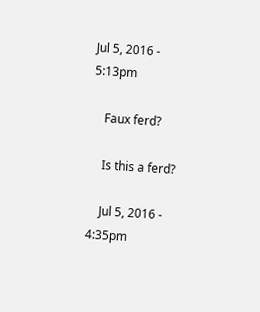Jul 5, 2016 - 5:13pm

    Faux ferd?

    Is this a ferd?

    Jul 5, 2016 - 4:35pm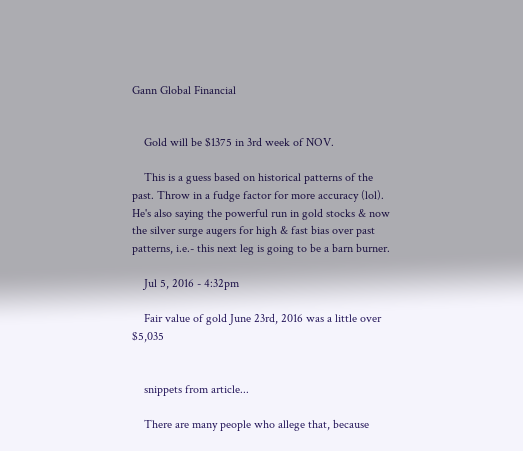Gann Global Financial


    Gold will be $1375 in 3rd week of NOV.

    This is a guess based on historical patterns of the past. Throw in a fudge factor for more accuracy (lol). He's also saying the powerful run in gold stocks & now the silver surge augers for high & fast bias over past patterns, i.e.- this next leg is going to be a barn burner.

    Jul 5, 2016 - 4:32pm

    Fair value of gold June 23rd, 2016 was a little over $5,035


    snippets from article...

    There are many people who allege that, because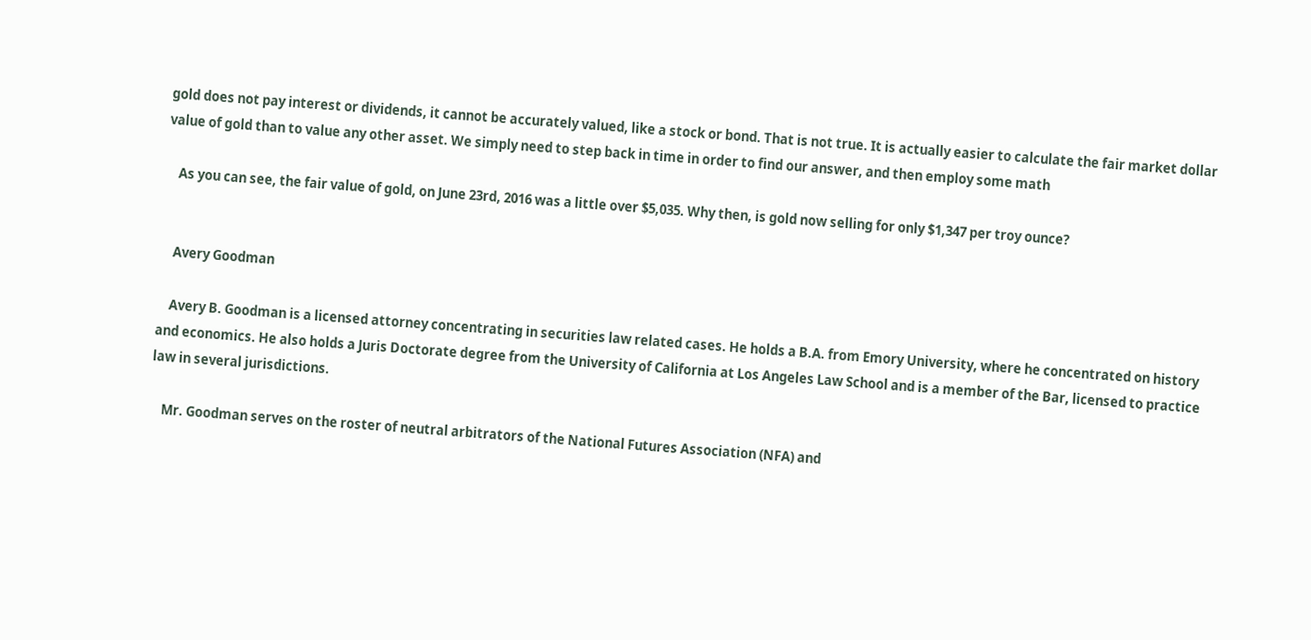gold does not pay interest or dividends, it cannot be accurately valued, like a stock or bond. That is not true. It is actually easier to calculate the fair market dollar value of gold than to value any other asset. We simply need to step back in time in order to find our answer, and then employ some math

    As you can see, the fair value of gold, on June 23rd, 2016 was a little over $5,035. Why then, is gold now selling for only $1,347 per troy ounce?


    Avery Goodman

    Avery B. Goodman is a licensed attorney concentrating in securities law related cases. He holds a B.A. from Emory University, where he concentrated on history and economics. He also holds a Juris Doctorate degree from the University of California at Los Angeles Law School and is a member of the Bar, licensed to practice law in several jurisdictions.

    Mr. Goodman serves on the roster of neutral arbitrators of the National Futures Association (NFA) and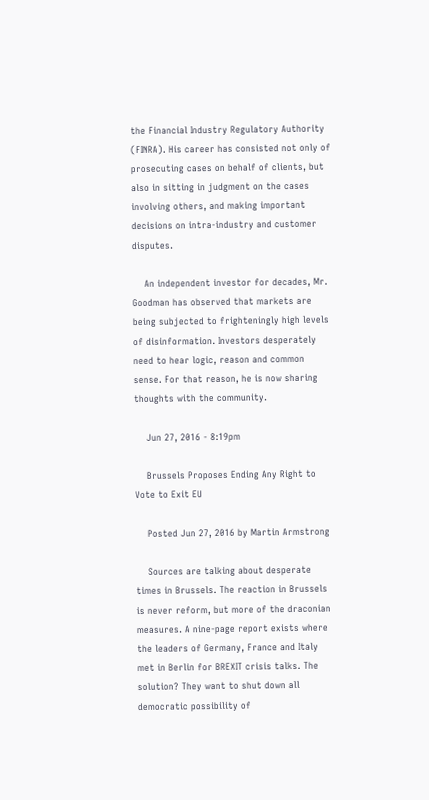the Financial Industry Regulatory Authority (FINRA). His career has consisted not only of prosecuting cases on behalf of clients, but also in sitting in judgment on the cases involving others, and making important decisions on intra-industry and customer disputes.

    An independent investor for decades, Mr. Goodman has observed that markets are being subjected to frighteningly high levels of disinformation. Investors desperately need to hear logic, reason and common sense. For that reason, he is now sharing thoughts with the community.

    Jun 27, 2016 - 8:19pm

    Brussels Proposes Ending Any Right to Vote to Exit EU

    Posted Jun 27, 2016 by Martin Armstrong

    Sources are talking about desperate times in Brussels. The reaction in Brussels is never reform, but more of the draconian measures. A nine-page report exists where the leaders of Germany, France and Italy met in Berlin for BREXIT crisis talks. The solution? They want to shut down all democratic possibility of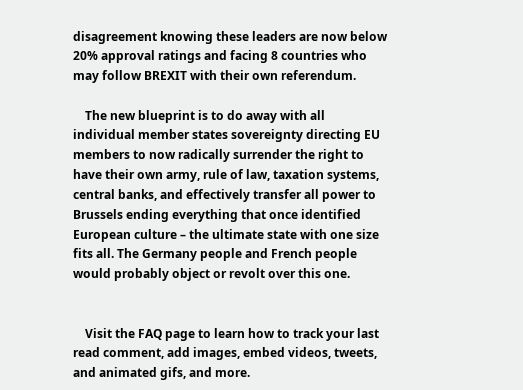disagreement knowing these leaders are now below 20% approval ratings and facing 8 countries who may follow BREXIT with their own referendum.

    The new blueprint is to do away with all individual member states sovereignty directing EU members to now radically surrender the right to have their own army, rule of law, taxation systems, central banks, and effectively transfer all power to Brussels ending everything that once identified European culture – the ultimate state with one size fits all. The Germany people and French people would probably object or revolt over this one.


    Visit the FAQ page to learn how to track your last read comment, add images, embed videos, tweets, and animated gifs, and more.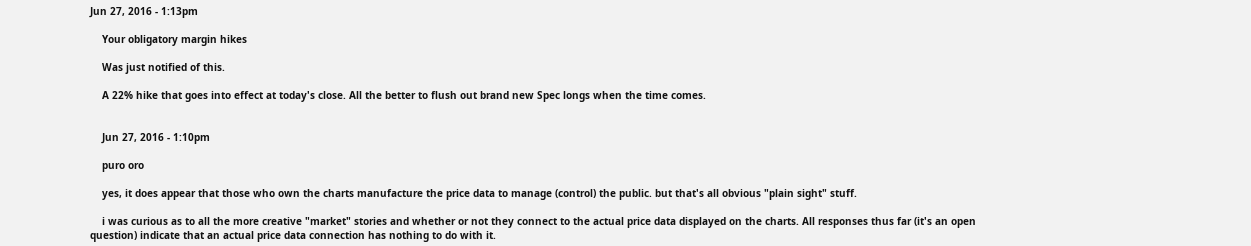Jun 27, 2016 - 1:13pm

    Your obligatory margin hikes

    Was just notified of this.

    A 22% hike that goes into effect at today's close. All the better to flush out brand new Spec longs when the time comes.


    Jun 27, 2016 - 1:10pm

    puro oro

    yes, it does appear that those who own the charts manufacture the price data to manage (control) the public. but that's all obvious "plain sight" stuff.

    i was curious as to all the more creative "market" stories and whether or not they connect to the actual price data displayed on the charts. All responses thus far (it's an open question) indicate that an actual price data connection has nothing to do with it.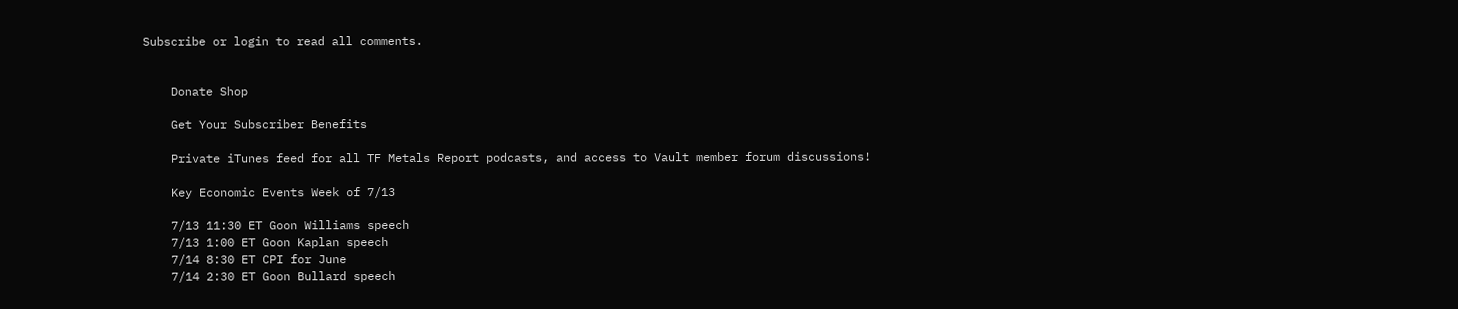Subscribe or login to read all comments.


    Donate Shop

    Get Your Subscriber Benefits

    Private iTunes feed for all TF Metals Report podcasts, and access to Vault member forum discussions!

    Key Economic Events Week of 7/13

    7/13 11:30 ET Goon Williams speech
    7/13 1:00 ET Goon Kaplan speech
    7/14 8:30 ET CPI for June
    7/14 2:30 ET Goon Bullard speech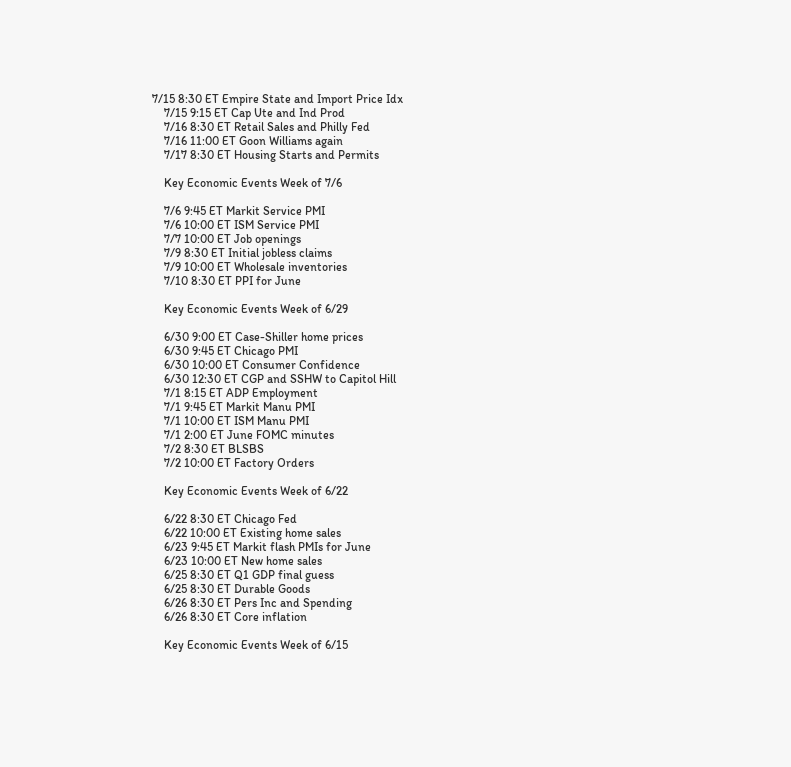7/15 8:30 ET Empire State and Import Price Idx
    7/15 9:15 ET Cap Ute and Ind Prod
    7/16 8:30 ET Retail Sales and Philly Fed
    7/16 11:00 ET Goon Williams again
    7/17 8:30 ET Housing Starts and Permits

    Key Economic Events Week of 7/6

    7/6 9:45 ET Markit Service PMI
    7/6 10:00 ET ISM Service PMI
    7/7 10:00 ET Job openings
    7/9 8:30 ET Initial jobless claims
    7/9 10:00 ET Wholesale inventories
    7/10 8:30 ET PPI for June

    Key Economic Events Week of 6/29

    6/30 9:00 ET Case-Shiller home prices
    6/30 9:45 ET Chicago PMI
    6/30 10:00 ET Consumer Confidence
    6/30 12:30 ET CGP and SSHW to Capitol Hill
    7/1 8:15 ET ADP Employment
    7/1 9:45 ET Markit Manu PMI
    7/1 10:00 ET ISM Manu PMI
    7/1 2:00 ET June FOMC minutes
    7/2 8:30 ET BLSBS
    7/2 10:00 ET Factory Orders

    Key Economic Events Week of 6/22

    6/22 8:30 ET Chicago Fed
    6/22 10:00 ET Existing home sales
    6/23 9:45 ET Markit flash PMIs for June
    6/23 10:00 ET New home sales
    6/25 8:30 ET Q1 GDP final guess
    6/25 8:30 ET Durable Goods
    6/26 8:30 ET Pers Inc and Spending
    6/26 8:30 ET Core inflation

    Key Economic Events Week of 6/15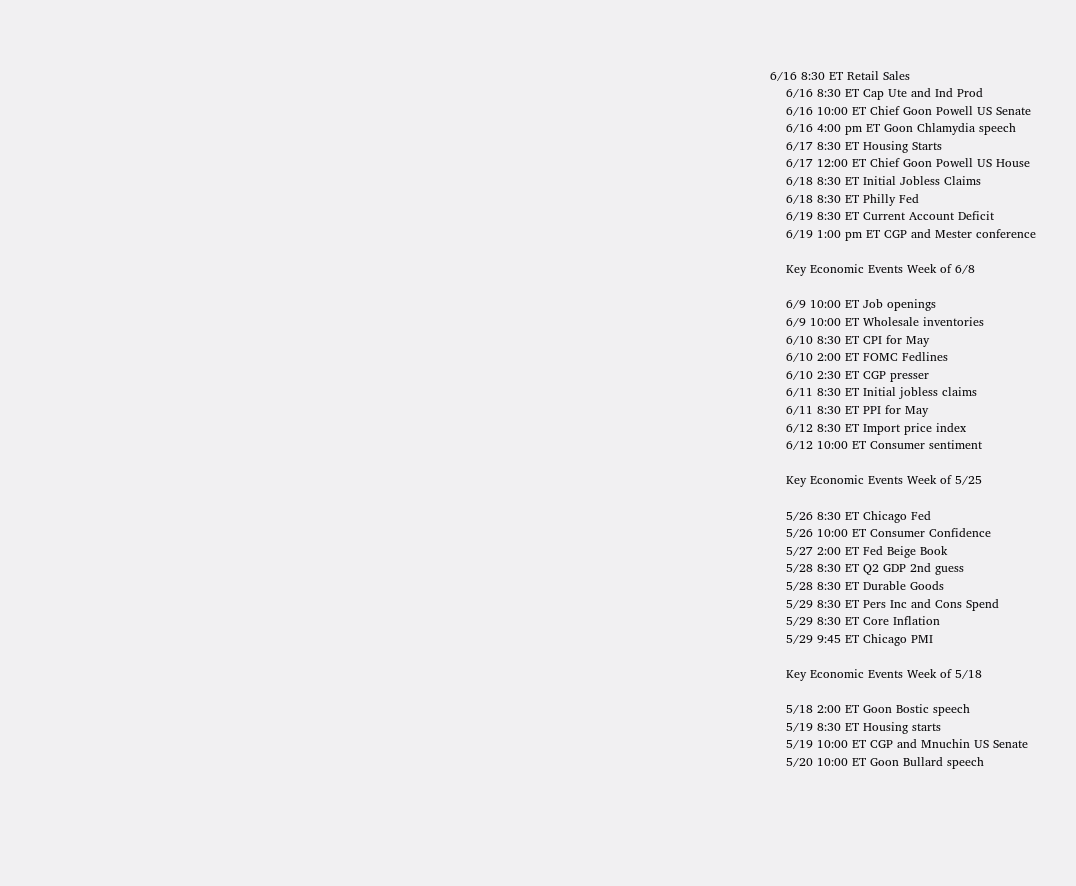6/16 8:30 ET Retail Sales
    6/16 8:30 ET Cap Ute and Ind Prod
    6/16 10:00 ET Chief Goon Powell US Senate
    6/16 4:00 pm ET Goon Chlamydia speech
    6/17 8:30 ET Housing Starts
    6/17 12:00 ET Chief Goon Powell US House
    6/18 8:30 ET Initial Jobless Claims
    6/18 8:30 ET Philly Fed
    6/19 8:30 ET Current Account Deficit
    6/19 1:00 pm ET CGP and Mester conference

    Key Economic Events Week of 6/8

    6/9 10:00 ET Job openings
    6/9 10:00 ET Wholesale inventories
    6/10 8:30 ET CPI for May
    6/10 2:00 ET FOMC Fedlines
    6/10 2:30 ET CGP presser
    6/11 8:30 ET Initial jobless claims
    6/11 8:30 ET PPI for May
    6/12 8:30 ET Import price index
    6/12 10:00 ET Consumer sentiment

    Key Economic Events Week of 5/25

    5/26 8:30 ET Chicago Fed
    5/26 10:00 ET Consumer Confidence
    5/27 2:00 ET Fed Beige Book
    5/28 8:30 ET Q2 GDP 2nd guess
    5/28 8:30 ET Durable Goods
    5/29 8:30 ET Pers Inc and Cons Spend
    5/29 8:30 ET Core Inflation
    5/29 9:45 ET Chicago PMI

    Key Economic Events Week of 5/18

    5/18 2:00 ET Goon Bostic speech
    5/19 8:30 ET Housing starts
    5/19 10:00 ET CGP and Mnuchin US Senate
    5/20 10:00 ET Goon Bullard speech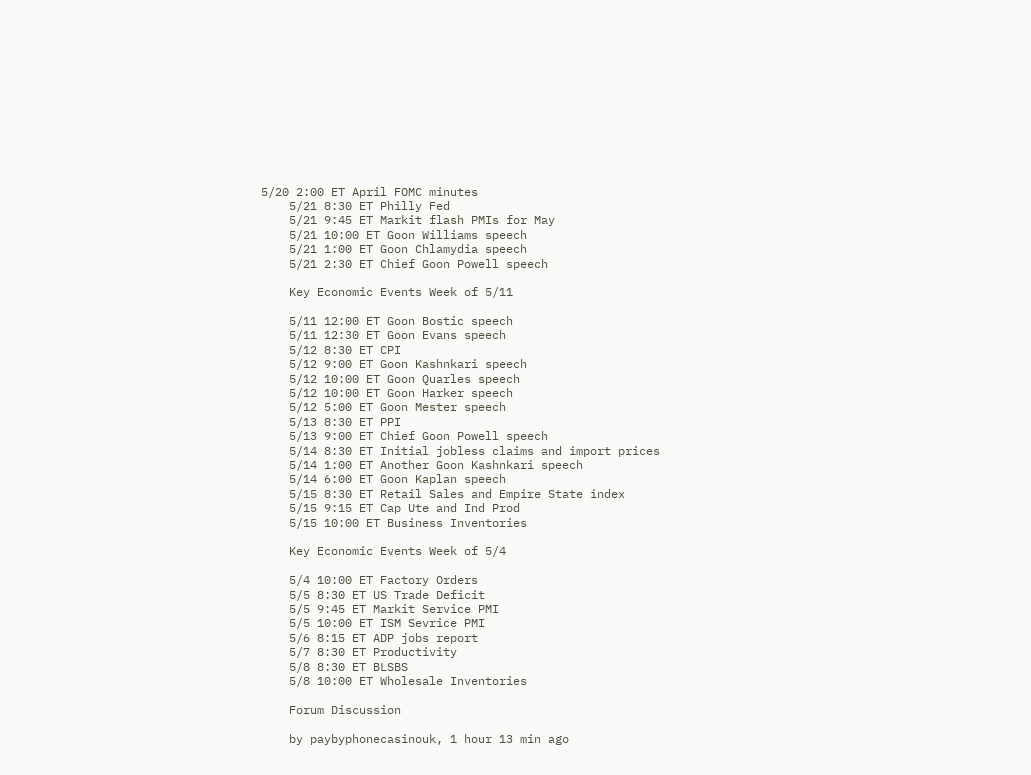5/20 2:00 ET April FOMC minutes
    5/21 8:30 ET Philly Fed
    5/21 9:45 ET Markit flash PMIs for May
    5/21 10:00 ET Goon Williams speech
    5/21 1:00 ET Goon Chlamydia speech
    5/21 2:30 ET Chief Goon Powell speech

    Key Economic Events Week of 5/11

    5/11 12:00 ET Goon Bostic speech
    5/11 12:30 ET Goon Evans speech
    5/12 8:30 ET CPI
    5/12 9:00 ET Goon Kashnkari speech
    5/12 10:00 ET Goon Quarles speech
    5/12 10:00 ET Goon Harker speech
    5/12 5:00 ET Goon Mester speech
    5/13 8:30 ET PPI
    5/13 9:00 ET Chief Goon Powell speech
    5/14 8:30 ET Initial jobless claims and import prices
    5/14 1:00 ET Another Goon Kashnkari speech
    5/14 6:00 ET Goon Kaplan speech
    5/15 8:30 ET Retail Sales and Empire State index
    5/15 9:15 ET Cap Ute and Ind Prod
    5/15 10:00 ET Business Inventories

    Key Economic Events Week of 5/4

    5/4 10:00 ET Factory Orders
    5/5 8:30 ET US Trade Deficit
    5/5 9:45 ET Markit Service PMI
    5/5 10:00 ET ISM Sevrice PMI
    5/6 8:15 ET ADP jobs report
    5/7 8:30 ET Productivity
    5/8 8:30 ET BLSBS
    5/8 10:00 ET Wholesale Inventories

    Forum Discussion

    by paybyphonecasinouk, 1 hour 13 min ago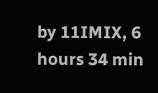by 11IMIX, 6 hours 34 min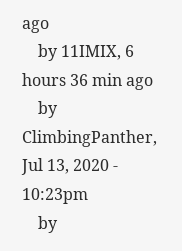ago
    by 11IMIX, 6 hours 36 min ago
    by ClimbingPanther, Jul 13, 2020 - 10:23pm
    by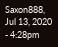Saxon888, Jul 13, 2020 - 4:28pm